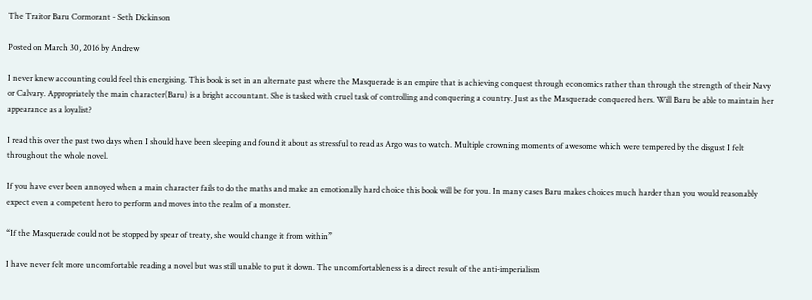The Traitor Baru Cormorant - Seth Dickinson

Posted on March 30, 2016 by Andrew

I never knew accounting could feel this energising. This book is set in an alternate past where the Masquerade is an empire that is achieving conquest through economics rather than through the strength of their Navy or Calvary. Appropriately the main character(Baru) is a bright accountant. She is tasked with cruel task of controlling and conquering a country. Just as the Masquerade conquered hers. Will Baru be able to maintain her appearance as a loyalist?

I read this over the past two days when I should have been sleeping and found it about as stressful to read as Argo was to watch. Multiple crowning moments of awesome which were tempered by the disgust I felt throughout the whole novel.

If you have ever been annoyed when a main character fails to do the maths and make an emotionally hard choice this book will be for you. In many cases Baru makes choices much harder than you would reasonably expect even a competent hero to perform and moves into the realm of a monster.

“If the Masquerade could not be stopped by spear of treaty, she would change it from within”

I have never felt more uncomfortable reading a novel but was still unable to put it down. The uncomfortableness is a direct result of the anti-imperialism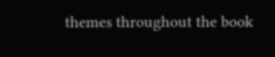themes throughout the book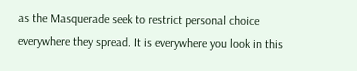as the Masquerade seek to restrict personal choice everywhere they spread. It is everywhere you look in this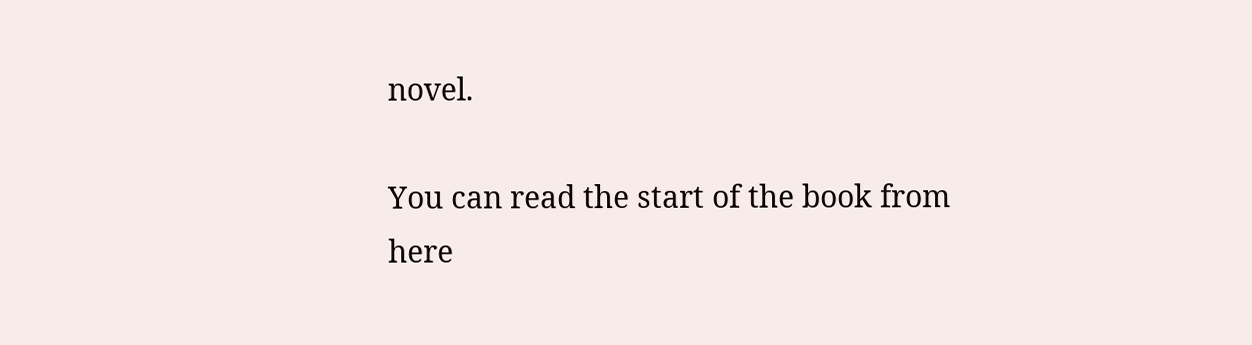novel.

You can read the start of the book from here